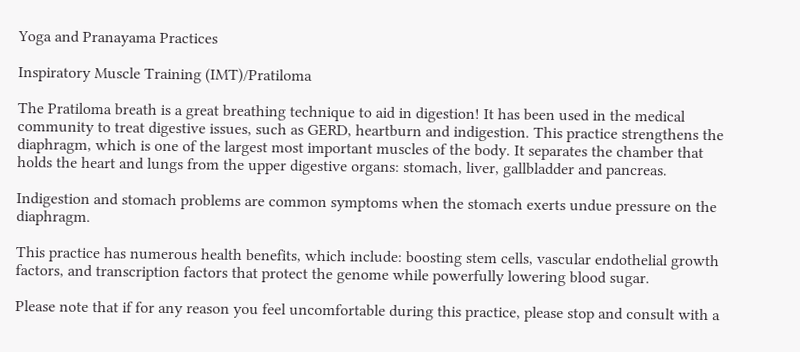Yoga and Pranayama Practices

Inspiratory Muscle Training (IMT)/Pratiloma

The Pratiloma breath is a great breathing technique to aid in digestion! It has been used in the medical community to treat digestive issues, such as GERD, heartburn and indigestion. This practice strengthens the diaphragm, which is one of the largest most important muscles of the body. It separates the chamber that holds the heart and lungs from the upper digestive organs: stomach, liver, gallbladder and pancreas.

Indigestion and stomach problems are common symptoms when the stomach exerts undue pressure on the diaphragm.

This practice has numerous health benefits, which include: boosting stem cells, vascular endothelial growth factors, and transcription factors that protect the genome while powerfully lowering blood sugar.

Please note that if for any reason you feel uncomfortable during this practice, please stop and consult with a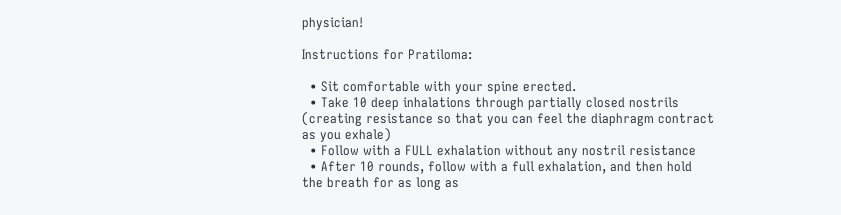physician!

Instructions for Pratiloma:

  • Sit comfortable with your spine erected.
  • Take 10 deep inhalations through partially closed nostrils (creating resistance so that you can feel the diaphragm contract as you exhale)
  • Follow with a FULL exhalation without any nostril resistance
  • After 10 rounds, follow with a full exhalation, and then hold the breath for as long as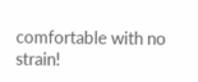comfortable with no strain!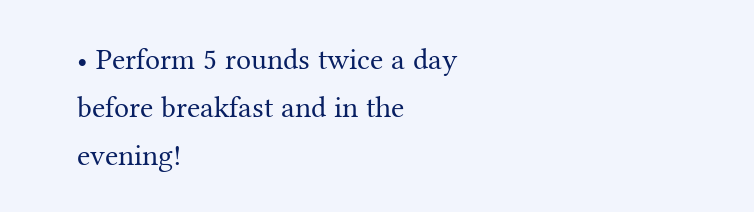• Perform 5 rounds twice a day before breakfast and in the evening!